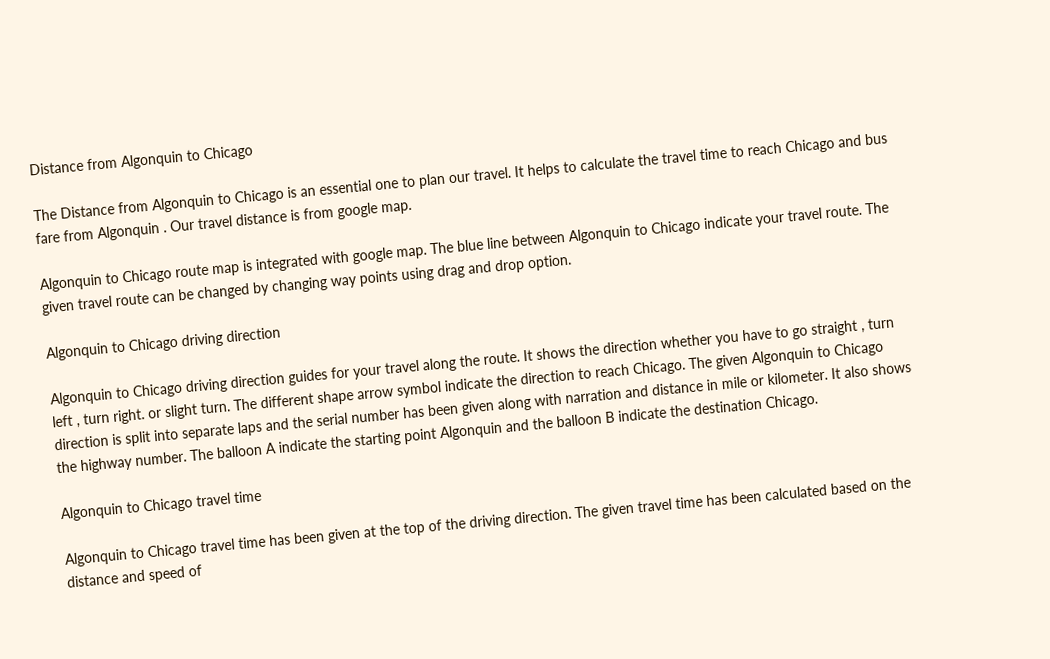Distance from Algonquin to Chicago

The Distance from Algonquin to Chicago is an essential one to plan our travel. It helps to calculate the travel time to reach Chicago and bus fare from Algonquin . Our travel distance is from google map.

Algonquin to Chicago route map is integrated with google map. The blue line between Algonquin to Chicago indicate your travel route. The given travel route can be changed by changing way points using drag and drop option.

Algonquin to Chicago driving direction

Algonquin to Chicago driving direction guides for your travel along the route. It shows the direction whether you have to go straight , turn left , turn right. or slight turn. The different shape arrow symbol indicate the direction to reach Chicago. The given Algonquin to Chicago direction is split into separate laps and the serial number has been given along with narration and distance in mile or kilometer. It also shows the highway number. The balloon A indicate the starting point Algonquin and the balloon B indicate the destination Chicago.

Algonquin to Chicago travel time

Algonquin to Chicago travel time has been given at the top of the driving direction. The given travel time has been calculated based on the distance and speed of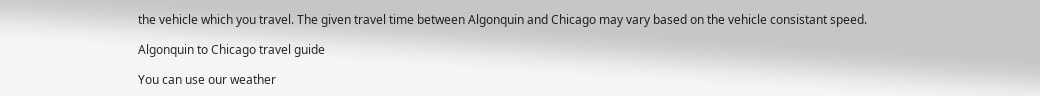the vehicle which you travel. The given travel time between Algonquin and Chicago may vary based on the vehicle consistant speed.

Algonquin to Chicago travel guide

You can use our weather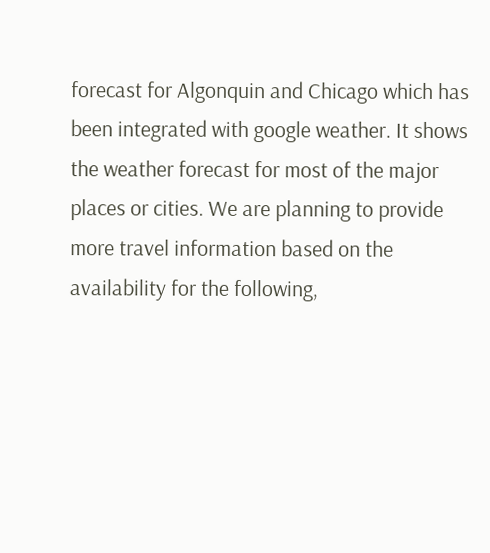forecast for Algonquin and Chicago which has been integrated with google weather. It shows the weather forecast for most of the major places or cities. We are planning to provide more travel information based on the availability for the following,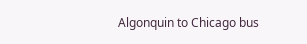Algonquin to Chicago bus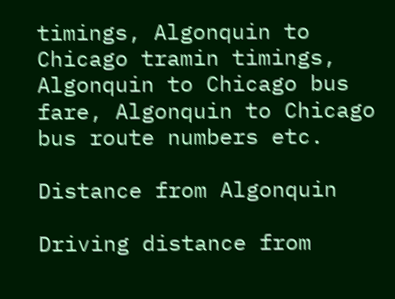timings, Algonquin to Chicago tramin timings, Algonquin to Chicago bus fare, Algonquin to Chicago bus route numbers etc.

Distance from Algonquin

Driving distance from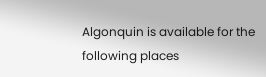Algonquin is available for the following places